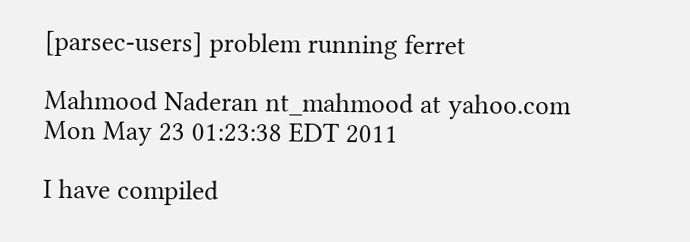[parsec-users] problem running ferret

Mahmood Naderan nt_mahmood at yahoo.com
Mon May 23 01:23:38 EDT 2011

I have compiled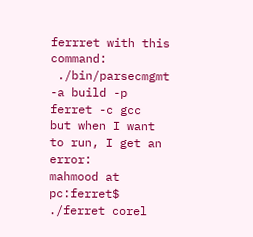ferrret with this command:
 ./bin/parsecmgmt -a build -p ferret -c gcc
but when I want to run, I get an error:
mahmood at pc:ferret$ ./ferret corel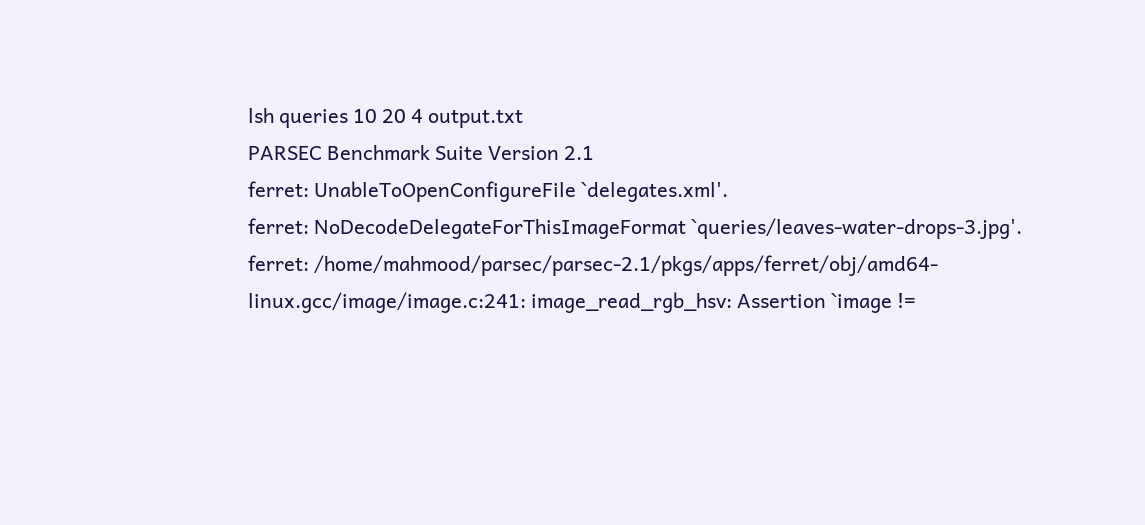lsh queries 10 20 4 output.txt
PARSEC Benchmark Suite Version 2.1
ferret: UnableToOpenConfigureFile `delegates.xml'.
ferret: NoDecodeDelegateForThisImageFormat `queries/leaves-water-drops-3.jpg'.
ferret: /home/mahmood/parsec/parsec-2.1/pkgs/apps/ferret/obj/amd64-linux.gcc/image/image.c:241: image_read_rgb_hsv: Assertion `image !=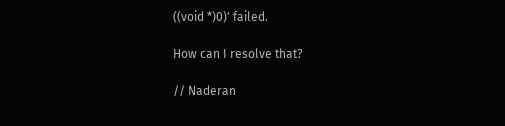((void *)0)' failed.

How can I resolve that?

// Naderan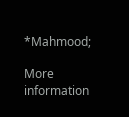*Mahmood;

More information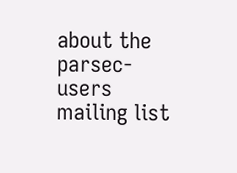about the parsec-users mailing list